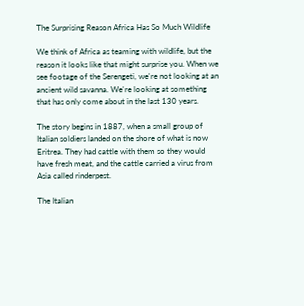The Surprising Reason Africa Has So Much Wildlife

We think of Africa as teaming with wildlife, but the reason it looks like that might surprise you. When we see footage of the Serengeti, we're not looking at an ancient wild savanna. We're looking at something that has only come about in the last 130 years.

The story begins in 1887, when a small group of Italian soldiers landed on the shore of what is now Eritrea. They had cattle with them so they would have fresh meat, and the cattle carried a virus from Asia called rinderpest.

The Italian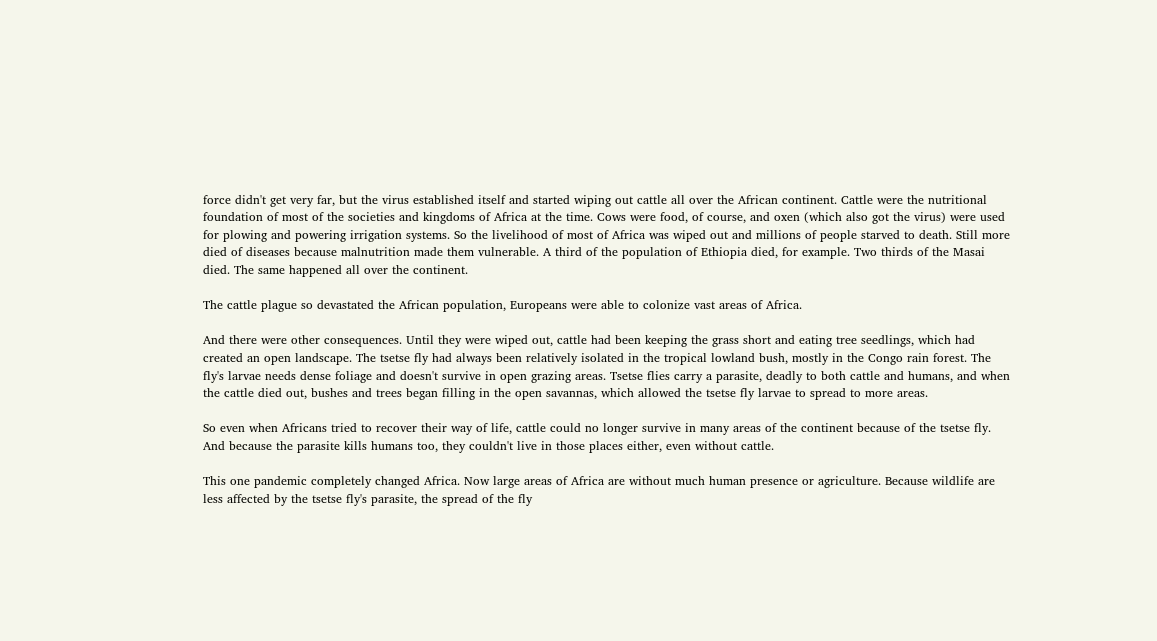force didn't get very far, but the virus established itself and started wiping out cattle all over the African continent. Cattle were the nutritional foundation of most of the societies and kingdoms of Africa at the time. Cows were food, of course, and oxen (which also got the virus) were used for plowing and powering irrigation systems. So the livelihood of most of Africa was wiped out and millions of people starved to death. Still more died of diseases because malnutrition made them vulnerable. A third of the population of Ethiopia died, for example. Two thirds of the Masai died. The same happened all over the continent.

The cattle plague so devastated the African population, Europeans were able to colonize vast areas of Africa.

And there were other consequences. Until they were wiped out, cattle had been keeping the grass short and eating tree seedlings, which had created an open landscape. The tsetse fly had always been relatively isolated in the tropical lowland bush, mostly in the Congo rain forest. The fly's larvae needs dense foliage and doesn't survive in open grazing areas. Tsetse flies carry a parasite, deadly to both cattle and humans, and when the cattle died out, bushes and trees began filling in the open savannas, which allowed the tsetse fly larvae to spread to more areas.

So even when Africans tried to recover their way of life, cattle could no longer survive in many areas of the continent because of the tsetse fly. And because the parasite kills humans too, they couldn't live in those places either, even without cattle.

This one pandemic completely changed Africa. Now large areas of Africa are without much human presence or agriculture. Because wildlife are less affected by the tsetse fly's parasite, the spread of the fly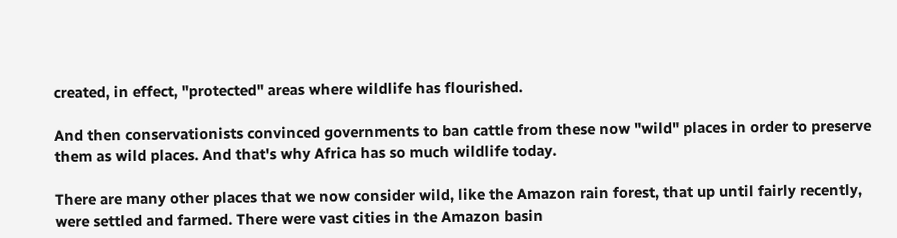created, in effect, "protected" areas where wildlife has flourished.

And then conservationists convinced governments to ban cattle from these now "wild" places in order to preserve them as wild places. And that's why Africa has so much wildlife today.

There are many other places that we now consider wild, like the Amazon rain forest, that up until fairly recently, were settled and farmed. There were vast cities in the Amazon basin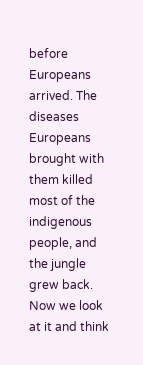before Europeans arrived. The diseases Europeans brought with them killed most of the indigenous people, and the jungle grew back. Now we look at it and think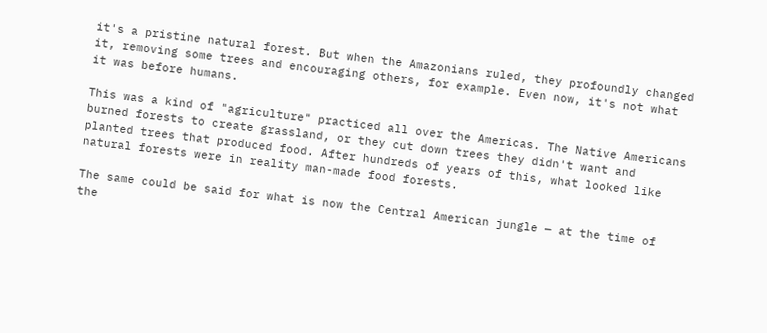it's a pristine natural forest. But when the Amazonians ruled, they profoundly changed it, removing some trees and encouraging others, for example. Even now, it's not what it was before humans.

This was a kind of "agriculture" practiced all over the Americas. The Native Americans burned forests to create grassland, or they cut down trees they didn't want and planted trees that produced food. After hundreds of years of this, what looked like natural forests were in reality man-made food forests.

The same could be said for what is now the Central American jungle — at the time of the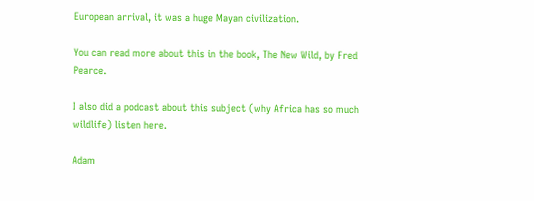European arrival, it was a huge Mayan civilization.

You can read more about this in the book, The New Wild, by Fred Pearce.

I also did a podcast about this subject (why Africa has so much wildlife) listen here.

Adam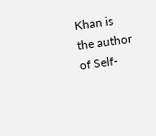Khan is the author of Self-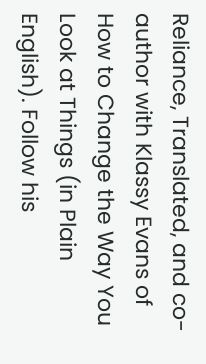Reliance, Translated, and co-author with Klassy Evans of How to Change the Way You Look at Things (in Plain English). Follow his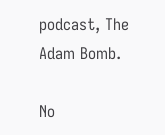podcast, The Adam Bomb.

No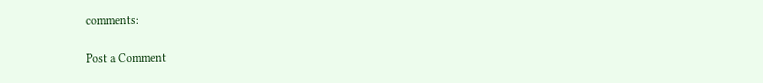comments:

Post a Comment